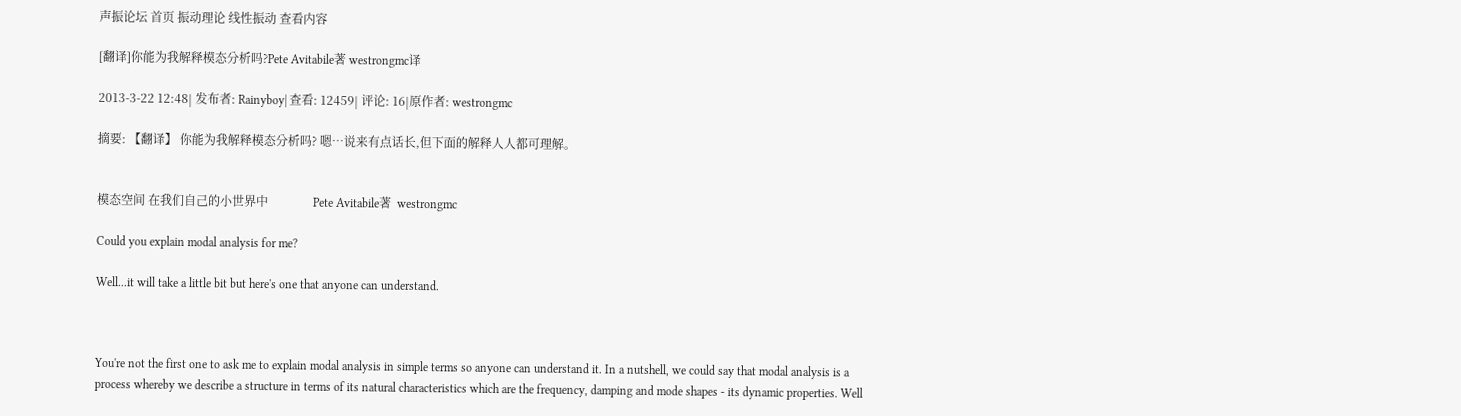声振论坛 首页 振动理论 线性振动 查看内容

[翻译]你能为我解释模态分析吗?Pete Avitabile著 westrongmc译

2013-3-22 12:48| 发布者: Rainyboy| 查看: 12459| 评论: 16|原作者: westrongmc

摘要: 【翻译】 你能为我解释模态分析吗? 嗯…说来有点话长,但下面的解释人人都可理解。


模态空间 在我们自己的小世界中               Pete Avitabile著  westrongmc

Could you explain modal analysis for me?

Well...it will take a little bit but here's one that anyone can understand.



You're not the first one to ask me to explain modal analysis in simple terms so anyone can understand it. In a nutshell, we could say that modal analysis is a process whereby we describe a structure in terms of its natural characteristics which are the frequency, damping and mode shapes - its dynamic properties. Well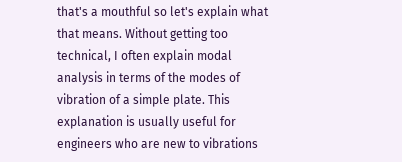that's a mouthful so let's explain what that means. Without getting too technical, I often explain modal analysis in terms of the modes of vibration of a simple plate. This explanation is usually useful for engineers who are new to vibrations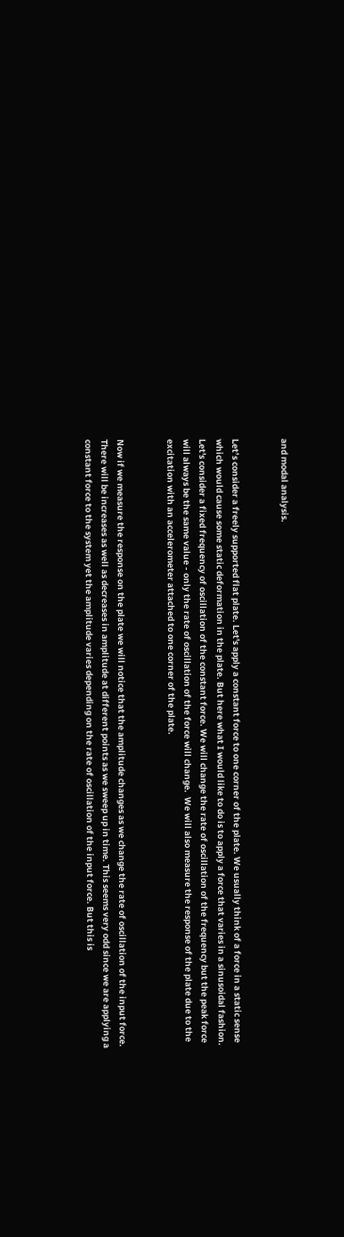and modal analysis.


Let’s consider a freely supported flat plate. Let's apply a constant force to one corner of the plate. We usually think of a force in a static sense which would cause some static deformation in the plate. But here what I would like to do is to apply a force that varies in a sinusoidal fashion. Let's consider a fixed frequency of oscillation of the constant force. We will change the rate of oscillation of the frequency but the peak force will always be the same value - only the rate of oscillation of the force will change.  We will also measure the response of the plate due to the excitation with an accelerometer attached to one corner of the plate.


Now if we measure the response on the plate we will notice that the amplitude changes as we change the rate of oscillation of the input force. There will be increases as well as decreases in amplitude at different points as we sweep up in time. This seems very odd since we are applying a constant force to the system yet the amplitude varies depending on the rate of oscillation of the input force. But this is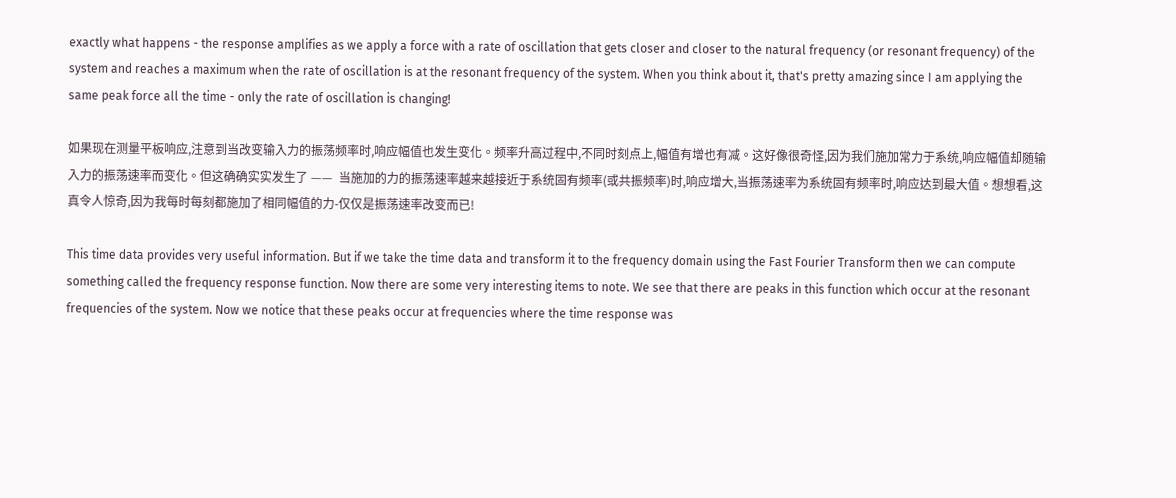exactly what happens - the response amplifies as we apply a force with a rate of oscillation that gets closer and closer to the natural frequency (or resonant frequency) of the system and reaches a maximum when the rate of oscillation is at the resonant frequency of the system. When you think about it, that's pretty amazing since I am applying the same peak force all the time - only the rate of oscillation is changing!

如果现在测量平板响应,注意到当改变输入力的振荡频率时,响应幅值也发生变化。频率升高过程中,不同时刻点上,幅值有增也有减。这好像很奇怪,因为我们施加常力于系统,响应幅值却随输入力的振荡速率而变化。但这确确实实发生了 ——  当施加的力的振荡速率越来越接近于系统固有频率(或共振频率)时,响应增大,当振荡速率为系统固有频率时,响应达到最大值。想想看,这真令人惊奇,因为我每时每刻都施加了相同幅值的力-仅仅是振荡速率改变而已!

This time data provides very useful information. But if we take the time data and transform it to the frequency domain using the Fast Fourier Transform then we can compute something called the frequency response function. Now there are some very interesting items to note. We see that there are peaks in this function which occur at the resonant frequencies of the system. Now we notice that these peaks occur at frequencies where the time response was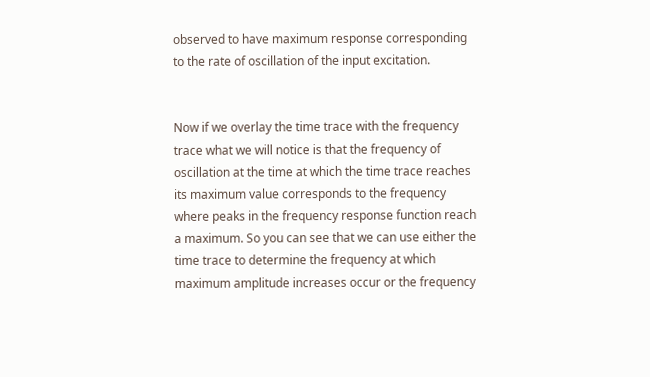observed to have maximum response corresponding to the rate of oscillation of the input excitation.


Now if we overlay the time trace with the frequency trace what we will notice is that the frequency of oscillation at the time at which the time trace reaches its maximum value corresponds to the frequency where peaks in the frequency response function reach a maximum. So you can see that we can use either the time trace to determine the frequency at which maximum amplitude increases occur or the frequency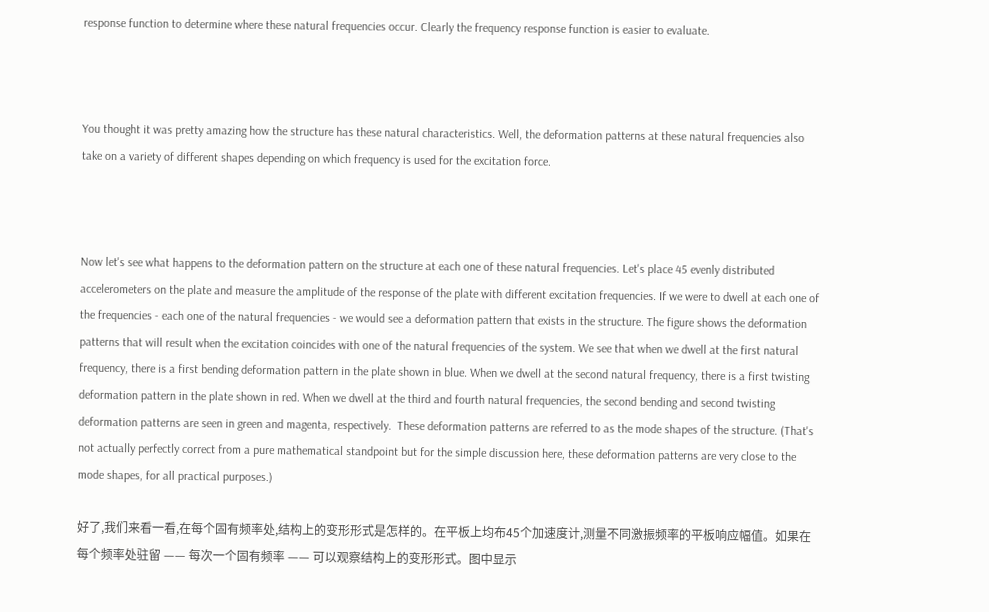response function to determine where these natural frequencies occur. Clearly the frequency response function is easier to evaluate.



You thought it was pretty amazing how the structure has these natural characteristics. Well, the deformation patterns at these natural frequencies also take on a variety of different shapes depending on which frequency is used for the excitation force.



Now let's see what happens to the deformation pattern on the structure at each one of these natural frequencies. Let's place 45 evenly distributed accelerometers on the plate and measure the amplitude of the response of the plate with different excitation frequencies. If we were to dwell at each one of the frequencies - each one of the natural frequencies - we would see a deformation pattern that exists in the structure. The figure shows the deformation patterns that will result when the excitation coincides with one of the natural frequencies of the system. We see that when we dwell at the first natural frequency, there is a first bending deformation pattern in the plate shown in blue. When we dwell at the second natural frequency, there is a first twisting deformation pattern in the plate shown in red. When we dwell at the third and fourth natural frequencies, the second bending and second twisting deformation patterns are seen in green and magenta, respectively.  These deformation patterns are referred to as the mode shapes of the structure. (That's not actually perfectly correct from a pure mathematical standpoint but for the simple discussion here, these deformation patterns are very close to the mode shapes, for all practical purposes.)

好了,我们来看一看,在每个固有频率处,结构上的变形形式是怎样的。在平板上均布45个加速度计,测量不同激振频率的平板响应幅值。如果在每个频率处驻留 —— 每次一个固有频率 —— 可以观察结构上的变形形式。图中显示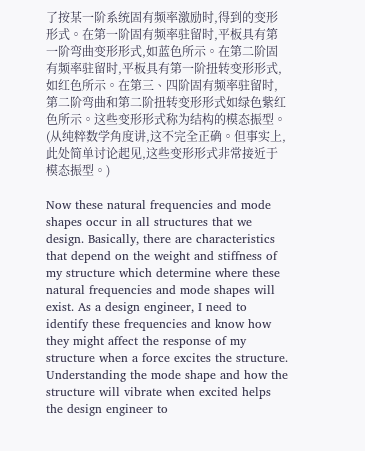了按某一阶系统固有频率激励时,得到的变形形式。在第一阶固有频率驻留时,平板具有第一阶弯曲变形形式,如蓝色所示。在第二阶固有频率驻留时,平板具有第一阶扭转变形形式,如红色所示。在第三、四阶固有频率驻留时,第二阶弯曲和第二阶扭转变形形式如绿色紫红色所示。这些变形形式称为结构的模态振型。(从纯粹数学角度讲,这不完全正确。但事实上,此处简单讨论起见,这些变形形式非常接近于模态振型。)

Now these natural frequencies and mode shapes occur in all structures that we design. Basically, there are characteristics that depend on the weight and stiffness of my structure which determine where these natural frequencies and mode shapes will exist. As a design engineer, I need to identify these frequencies and know how they might affect the response of my structure when a force excites the structure. Understanding the mode shape and how the structure will vibrate when excited helps the design engineer to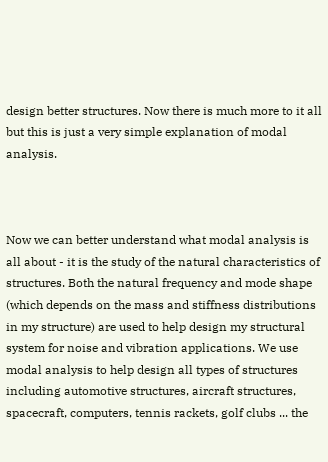design better structures. Now there is much more to it all but this is just a very simple explanation of modal analysis.



Now we can better understand what modal analysis is all about - it is the study of the natural characteristics of structures. Both the natural frequency and mode shape (which depends on the mass and stiffness distributions in my structure) are used to help design my structural system for noise and vibration applications. We use modal analysis to help design all types of structures including automotive structures, aircraft structures, spacecraft, computers, tennis rackets, golf clubs ... the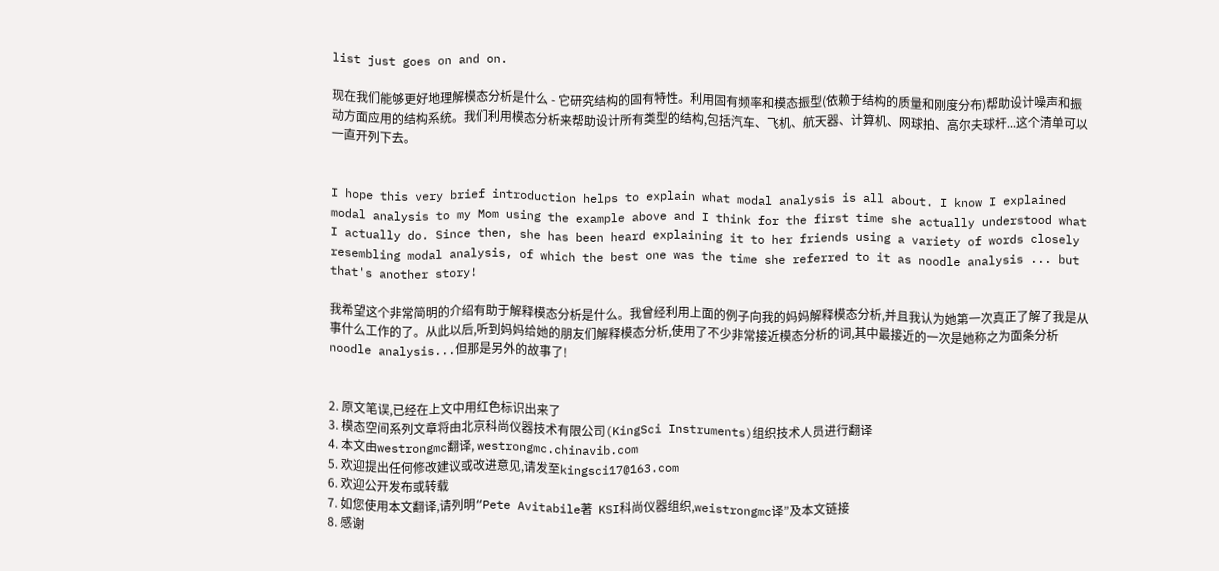list just goes on and on.

现在我们能够更好地理解模态分析是什么 - 它研究结构的固有特性。利用固有频率和模态振型(依赖于结构的质量和刚度分布)帮助设计噪声和振动方面应用的结构系统。我们利用模态分析来帮助设计所有类型的结构,包括汽车、飞机、航天器、计算机、网球拍、高尔夫球杆...这个清单可以一直开列下去。


I hope this very brief introduction helps to explain what modal analysis is all about. I know I explained modal analysis to my Mom using the example above and I think for the first time she actually understood what I actually do. Since then, she has been heard explaining it to her friends using a variety of words closely resembling modal analysis, of which the best one was the time she referred to it as noodle analysis ... but that's another story!

我希望这个非常简明的介绍有助于解释模态分析是什么。我曾经利用上面的例子向我的妈妈解释模态分析,并且我认为她第一次真正了解了我是从事什么工作的了。从此以后,听到妈妈给她的朋友们解释模态分析,使用了不少非常接近模态分析的词,其中最接近的一次是她称之为面条分析noodle analysis...但那是另外的故事了!


2. 原文笔误,已经在上文中用红色标识出来了
3. 模态空间系列文章将由北京科尚仪器技术有限公司(KingSci Instruments)组织技术人员进行翻译
4. 本文由westrongmc翻译, westrongmc.chinavib.com
5. 欢迎提出任何修改建议或改进意见,请发至kingsci17@163.com
6. 欢迎公开发布或转载
7. 如您使用本文翻译,请列明“Pete Avitabile著  KSI科尚仪器组织,weistrongmc译”及本文链接
8. 感谢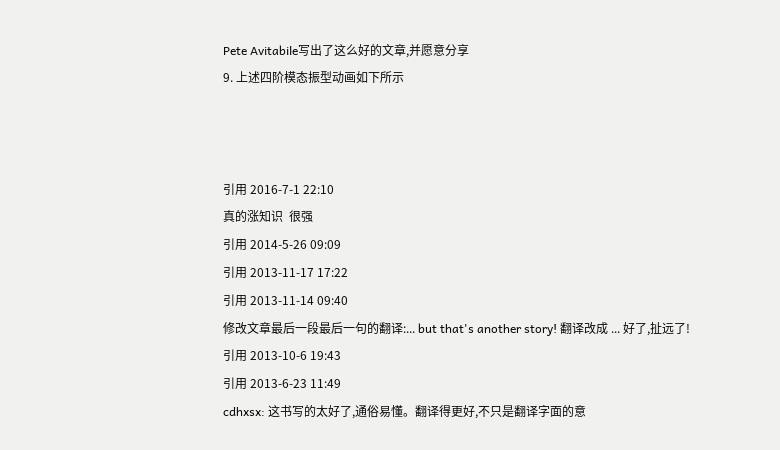Pete Avitabile写出了这么好的文章,并愿意分享
9. 上述四阶模态振型动画如下所示



引用 2016-7-1 22:10
真的涨知识  很强
引用 2014-5-26 09:09
引用 2013-11-17 17:22
引用 2013-11-14 09:40
修改文章最后一段最后一句的翻译:... but that's another story! 翻译改成 ... 好了,扯远了!
引用 2013-10-6 19:43
引用 2013-6-23 11:49
cdhxsx: 这书写的太好了,通俗易懂。翻译得更好,不只是翻译字面的意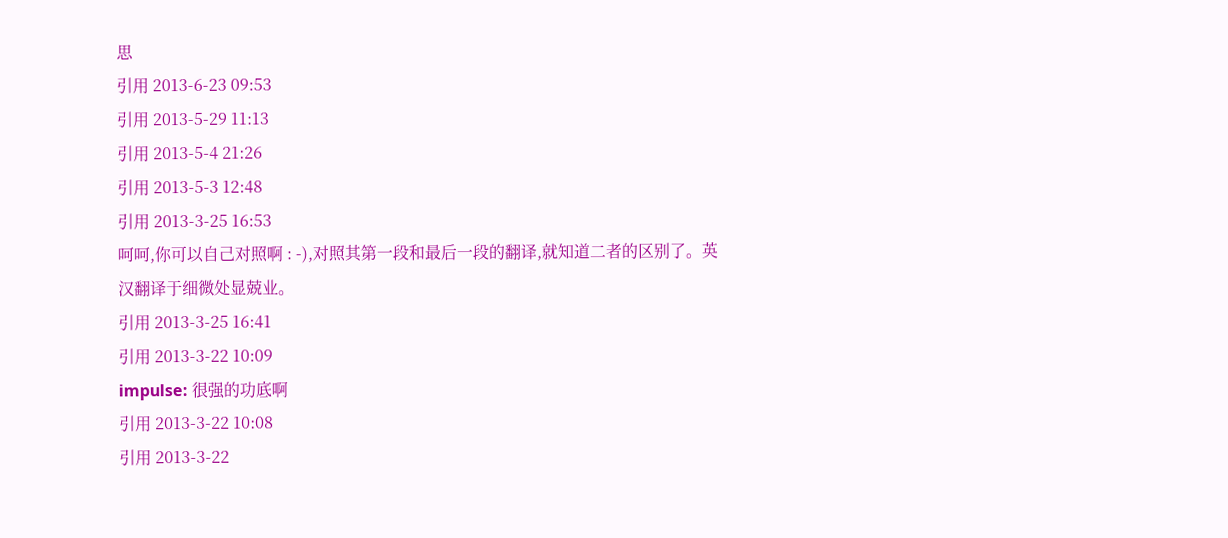思
引用 2013-6-23 09:53
引用 2013-5-29 11:13
引用 2013-5-4 21:26
引用 2013-5-3 12:48
引用 2013-3-25 16:53
呵呵,你可以自己对照啊 : -),对照其第一段和最后一段的翻译,就知道二者的区别了。英汉翻译于细微处显兢业。
引用 2013-3-25 16:41
引用 2013-3-22 10:09
impulse: 很强的功底啊
引用 2013-3-22 10:08
引用 2013-3-22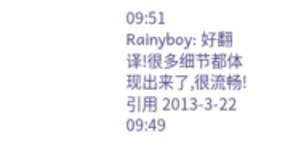09:51
Rainyboy: 好翻译!很多细节都体现出来了,很流畅!
引用 2013-3-22 09:49